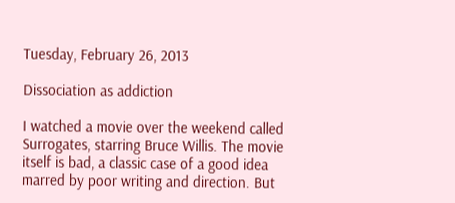Tuesday, February 26, 2013

Dissociation as addiction

I watched a movie over the weekend called Surrogates, starring Bruce Willis. The movie itself is bad, a classic case of a good idea marred by poor writing and direction. But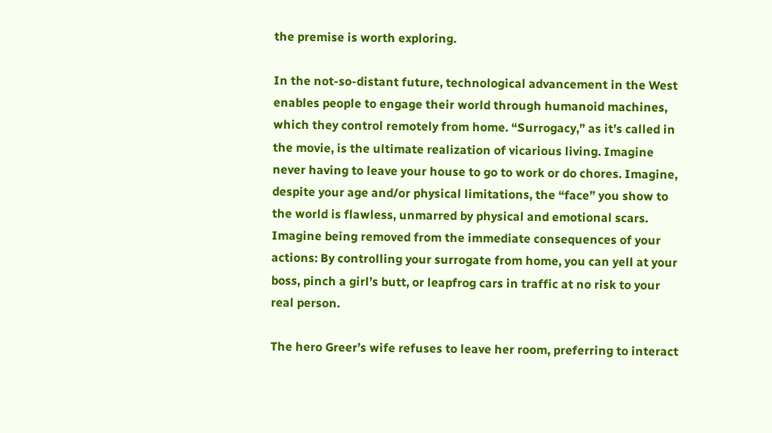the premise is worth exploring.

In the not-so-distant future, technological advancement in the West enables people to engage their world through humanoid machines, which they control remotely from home. “Surrogacy,” as it’s called in the movie, is the ultimate realization of vicarious living. Imagine never having to leave your house to go to work or do chores. Imagine, despite your age and/or physical limitations, the “face” you show to the world is flawless, unmarred by physical and emotional scars. Imagine being removed from the immediate consequences of your actions: By controlling your surrogate from home, you can yell at your boss, pinch a girl’s butt, or leapfrog cars in traffic at no risk to your real person.

The hero Greer’s wife refuses to leave her room, preferring to interact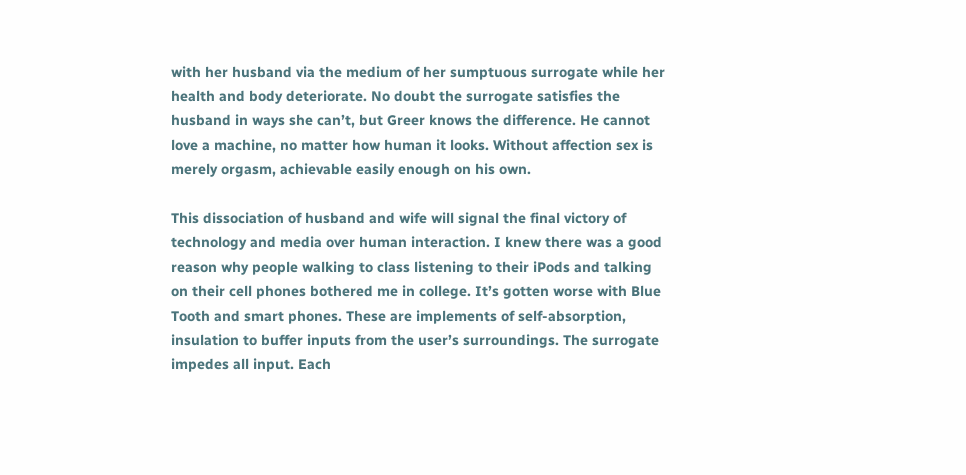with her husband via the medium of her sumptuous surrogate while her health and body deteriorate. No doubt the surrogate satisfies the husband in ways she can’t, but Greer knows the difference. He cannot love a machine, no matter how human it looks. Without affection sex is merely orgasm, achievable easily enough on his own.

This dissociation of husband and wife will signal the final victory of technology and media over human interaction. I knew there was a good reason why people walking to class listening to their iPods and talking on their cell phones bothered me in college. It’s gotten worse with Blue Tooth and smart phones. These are implements of self-absorption, insulation to buffer inputs from the user’s surroundings. The surrogate impedes all input. Each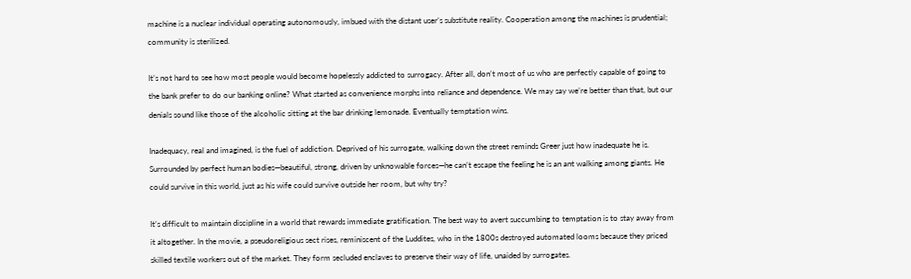machine is a nuclear individual operating autonomously, imbued with the distant user’s substitute reality. Cooperation among the machines is prudential; community is sterilized.

It’s not hard to see how most people would become hopelessly addicted to surrogacy. After all, don’t most of us who are perfectly capable of going to the bank prefer to do our banking online? What started as convenience morphs into reliance and dependence. We may say we’re better than that, but our denials sound like those of the alcoholic sitting at the bar drinking lemonade. Eventually temptation wins.

Inadequacy, real and imagined, is the fuel of addiction. Deprived of his surrogate, walking down the street reminds Greer just how inadequate he is. Surrounded by perfect human bodies—beautiful, strong, driven by unknowable forces—he can’t escape the feeling he is an ant walking among giants. He could survive in this world, just as his wife could survive outside her room, but why try?

It’s difficult to maintain discipline in a world that rewards immediate gratification. The best way to avert succumbing to temptation is to stay away from it altogether. In the movie, a pseudoreligious sect rises, reminiscent of the Luddites, who in the 1800s destroyed automated looms because they priced skilled textile workers out of the market. They form secluded enclaves to preserve their way of life, unaided by surrogates.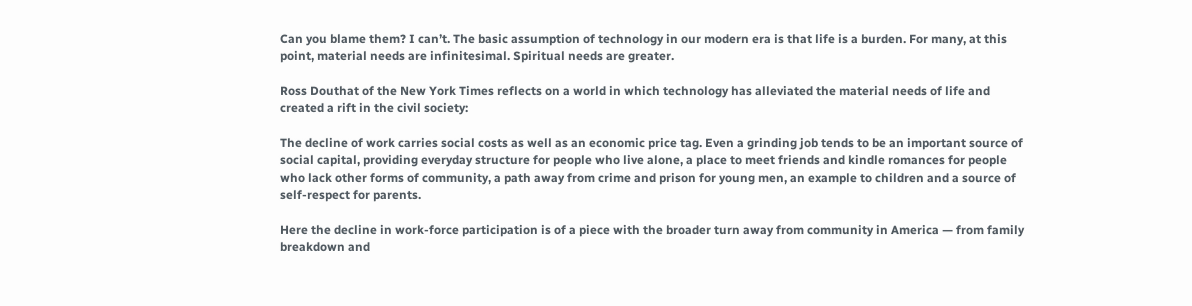Can you blame them? I can’t. The basic assumption of technology in our modern era is that life is a burden. For many, at this point, material needs are infinitesimal. Spiritual needs are greater.

Ross Douthat of the New York Times reflects on a world in which technology has alleviated the material needs of life and created a rift in the civil society:

The decline of work carries social costs as well as an economic price tag. Even a grinding job tends to be an important source of social capital, providing everyday structure for people who live alone, a place to meet friends and kindle romances for people who lack other forms of community, a path away from crime and prison for young men, an example to children and a source of self-respect for parents.

Here the decline in work-force participation is of a piece with the broader turn away from community in America — from family breakdown and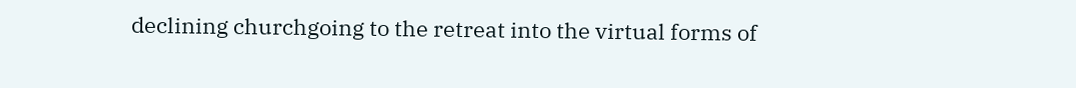declining churchgoing to the retreat into the virtual forms of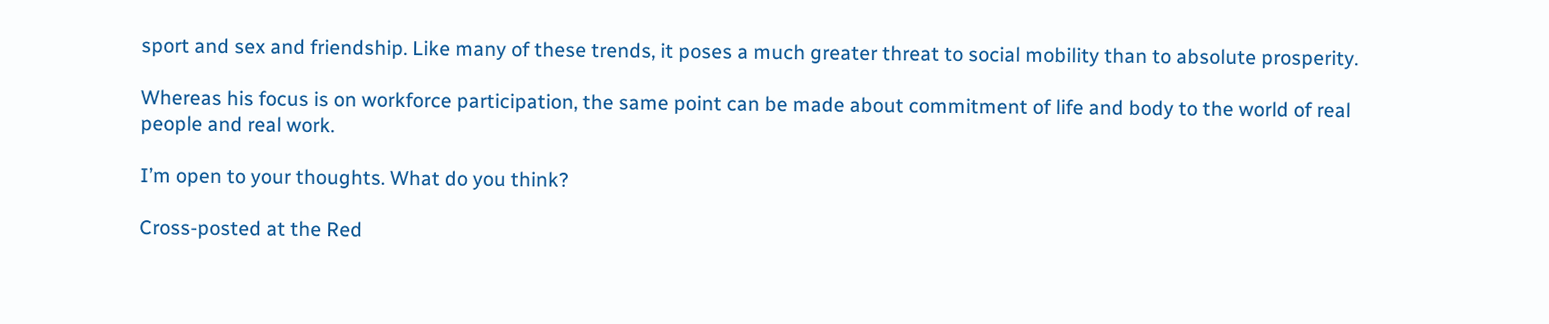sport and sex and friendship. Like many of these trends, it poses a much greater threat to social mobility than to absolute prosperity.

Whereas his focus is on workforce participation, the same point can be made about commitment of life and body to the world of real people and real work.

I’m open to your thoughts. What do you think?

Cross-posted at the Red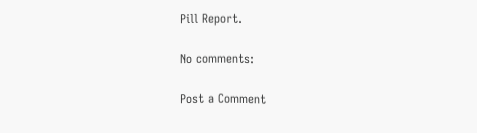Pill Report.

No comments:

Post a Comment